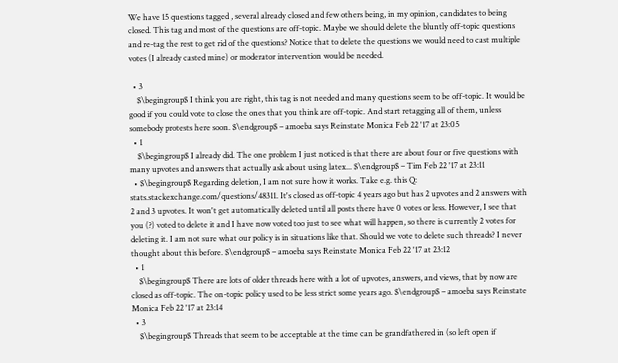We have 15 questions tagged , several already closed and few others being, in my opinion, candidates to being closed. This tag and most of the questions are off-topic. Maybe we should delete the bluntly off-topic questions and re-tag the rest to get rid of the questions? Notice that to delete the questions we would need to cast multiple votes (I already casted mine) or moderator intervention would be needed.

  • 3
    $\begingroup$ I think you are right, this tag is not needed and many questions seem to be off-topic. It would be good if you could vote to close the ones that you think are off-topic. And start retagging all of them, unless somebody protests here soon. $\endgroup$ – amoeba says Reinstate Monica Feb 22 '17 at 23:05
  • 1
    $\begingroup$ I already did. The one problem I just noticed is that there are about four or five questions with many upvotes and answers that actually ask about using latex... $\endgroup$ – Tim Feb 22 '17 at 23:11
  • $\begingroup$ Regarding deletion, I am not sure how it works. Take e.g. this Q: stats.stackexchange.com/questions/48311. It's closed as off-topic 4 years ago but has 2 upvotes and 2 answers with 2 and 3 upvotes. It won't get automatically deleted until all posts there have 0 votes or less. However, I see that you (?) voted to delete it and I have now voted too just to see what will happen, so there is currently 2 votes for deleting it. I am not sure what our policy is in situations like that. Should we vote to delete such threads? I never thought about this before. $\endgroup$ – amoeba says Reinstate Monica Feb 22 '17 at 23:12
  • 1
    $\begingroup$ There are lots of older threads here with a lot of upvotes, answers, and views, that by now are closed as off-topic. The on-topic policy used to be less strict some years ago. $\endgroup$ – amoeba says Reinstate Monica Feb 22 '17 at 23:14
  • 3
    $\begingroup$ Threads that seem to be acceptable at the time can be grandfathered in (so left open if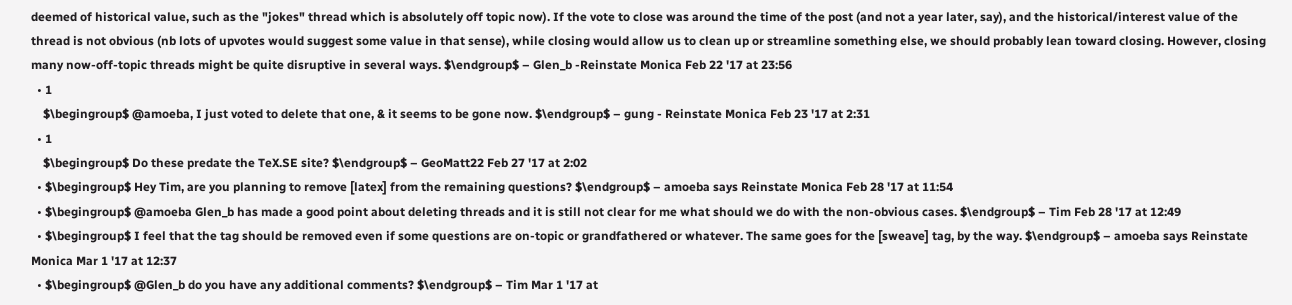deemed of historical value, such as the "jokes" thread which is absolutely off topic now). If the vote to close was around the time of the post (and not a year later, say), and the historical/interest value of the thread is not obvious (nb lots of upvotes would suggest some value in that sense), while closing would allow us to clean up or streamline something else, we should probably lean toward closing. However, closing many now-off-topic threads might be quite disruptive in several ways. $\endgroup$ – Glen_b -Reinstate Monica Feb 22 '17 at 23:56
  • 1
    $\begingroup$ @amoeba, I just voted to delete that one, & it seems to be gone now. $\endgroup$ – gung - Reinstate Monica Feb 23 '17 at 2:31
  • 1
    $\begingroup$ Do these predate the TeX.SE site? $\endgroup$ – GeoMatt22 Feb 27 '17 at 2:02
  • $\begingroup$ Hey Tim, are you planning to remove [latex] from the remaining questions? $\endgroup$ – amoeba says Reinstate Monica Feb 28 '17 at 11:54
  • $\begingroup$ @amoeba Glen_b has made a good point about deleting threads and it is still not clear for me what should we do with the non-obvious cases. $\endgroup$ – Tim Feb 28 '17 at 12:49
  • $\begingroup$ I feel that the tag should be removed even if some questions are on-topic or grandfathered or whatever. The same goes for the [sweave] tag, by the way. $\endgroup$ – amoeba says Reinstate Monica Mar 1 '17 at 12:37
  • $\begingroup$ @Glen_b do you have any additional comments? $\endgroup$ – Tim Mar 1 '17 at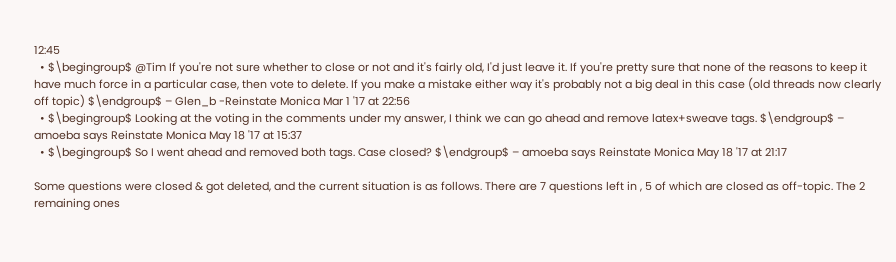12:45
  • $\begingroup$ @Tim If you're not sure whether to close or not and it's fairly old, I'd just leave it. If you're pretty sure that none of the reasons to keep it have much force in a particular case, then vote to delete. If you make a mistake either way it's probably not a big deal in this case (old threads now clearly off topic) $\endgroup$ – Glen_b -Reinstate Monica Mar 1 '17 at 22:56
  • $\begingroup$ Looking at the voting in the comments under my answer, I think we can go ahead and remove latex+sweave tags. $\endgroup$ – amoeba says Reinstate Monica May 18 '17 at 15:37
  • $\begingroup$ So I went ahead and removed both tags. Case closed? $\endgroup$ – amoeba says Reinstate Monica May 18 '17 at 21:17

Some questions were closed & got deleted, and the current situation is as follows. There are 7 questions left in , 5 of which are closed as off-topic. The 2 remaining ones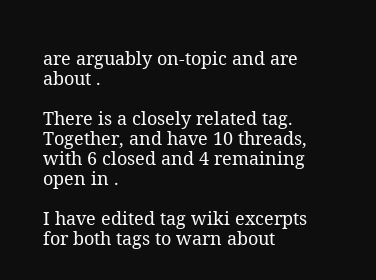are arguably on-topic and are about .

There is a closely related tag. Together, and have 10 threads, with 6 closed and 4 remaining open in .

I have edited tag wiki excerpts for both tags to warn about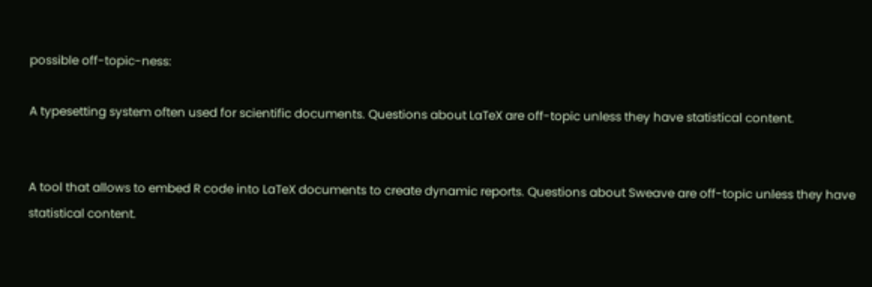possible off-topic-ness:

A typesetting system often used for scientific documents. Questions about LaTeX are off-topic unless they have statistical content.


A tool that allows to embed R code into LaTeX documents to create dynamic reports. Questions about Sweave are off-topic unless they have statistical content.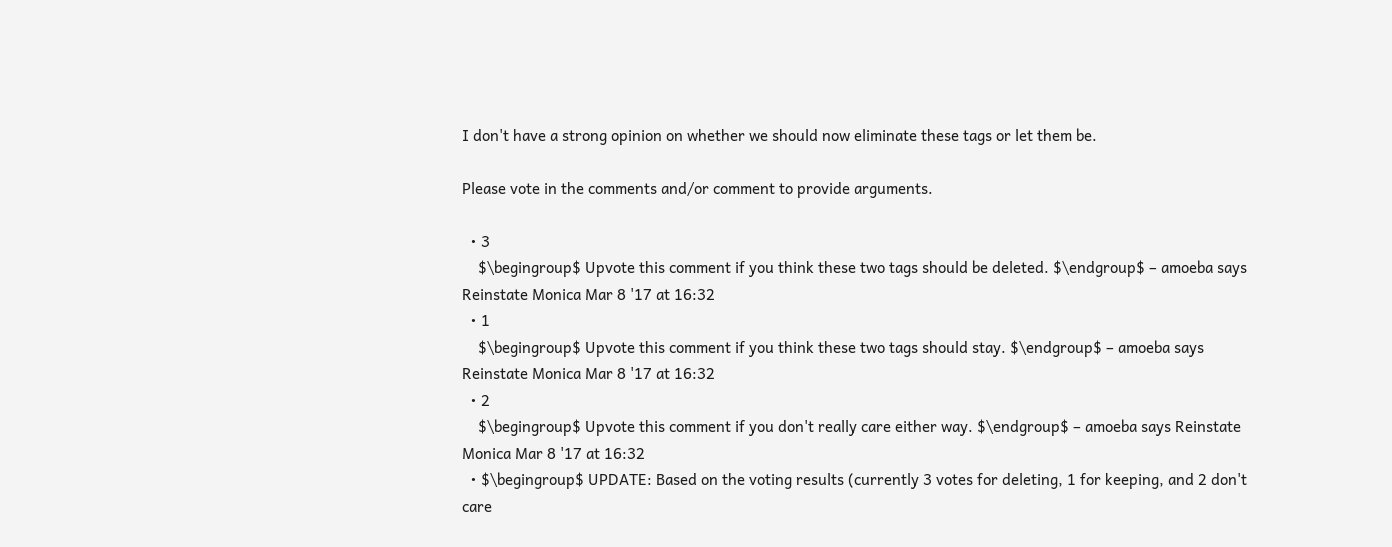I don't have a strong opinion on whether we should now eliminate these tags or let them be.

Please vote in the comments and/or comment to provide arguments.

  • 3
    $\begingroup$ Upvote this comment if you think these two tags should be deleted. $\endgroup$ – amoeba says Reinstate Monica Mar 8 '17 at 16:32
  • 1
    $\begingroup$ Upvote this comment if you think these two tags should stay. $\endgroup$ – amoeba says Reinstate Monica Mar 8 '17 at 16:32
  • 2
    $\begingroup$ Upvote this comment if you don't really care either way. $\endgroup$ – amoeba says Reinstate Monica Mar 8 '17 at 16:32
  • $\begingroup$ UPDATE: Based on the voting results (currently 3 votes for deleting, 1 for keeping, and 2 don't care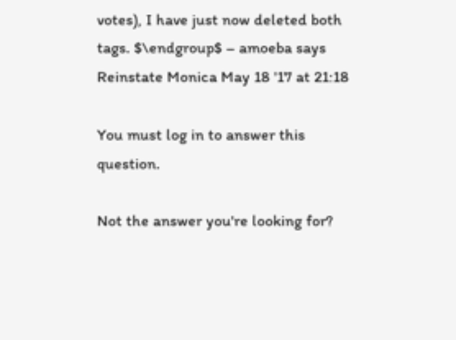votes), I have just now deleted both tags. $\endgroup$ – amoeba says Reinstate Monica May 18 '17 at 21:18

You must log in to answer this question.

Not the answer you're looking for?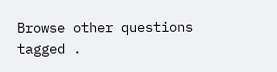Browse other questions tagged .